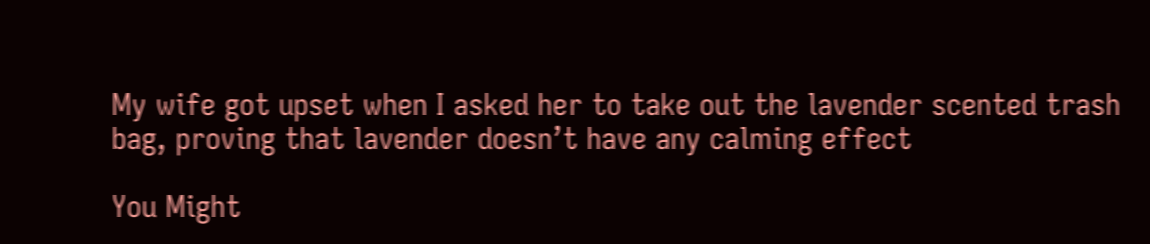My wife got upset when I asked her to take out the lavender scented trash bag, proving that lavender doesn’t have any calming effect

You Might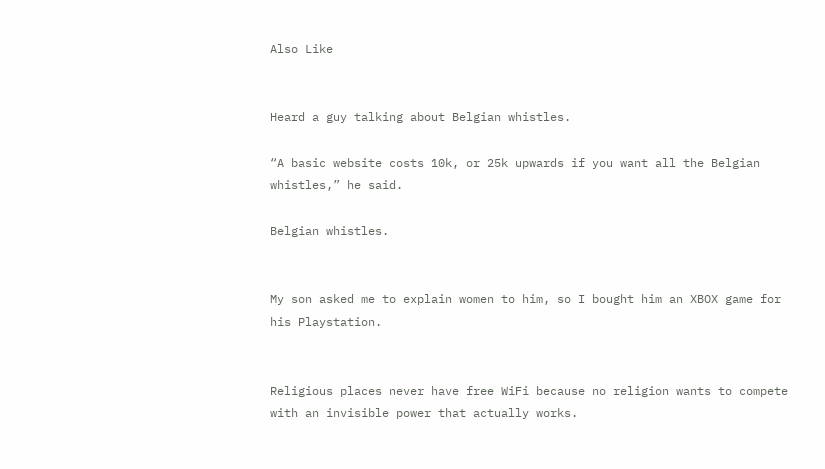Also Like


Heard a guy talking about Belgian whistles.

“A basic website costs 10k, or 25k upwards if you want all the Belgian whistles,” he said.

Belgian whistles.


My son asked me to explain women to him, so I bought him an XBOX game for his Playstation.


Religious places never have free WiFi because no religion wants to compete with an invisible power that actually works.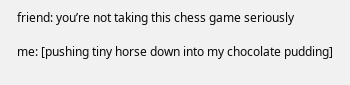friend: you’re not taking this chess game seriously

me: [pushing tiny horse down into my chocolate pudding]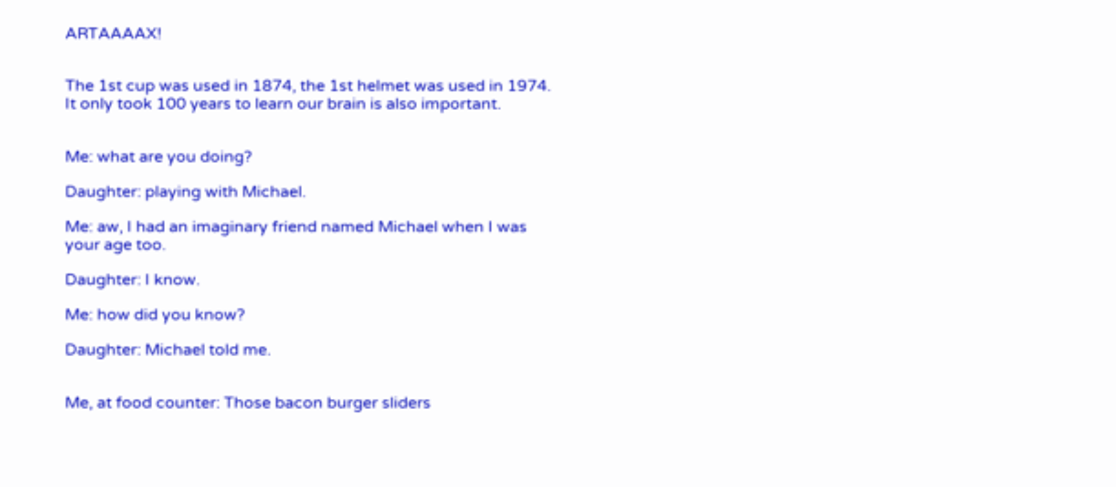ARTAAAAX!


The 1st cup was used in 1874, the 1st helmet was used in 1974. It only took 100 years to learn our brain is also important.


Me: what are you doing?

Daughter: playing with Michael.

Me: aw, I had an imaginary friend named Michael when I was your age too.

Daughter: I know.

Me: how did you know?

Daughter: Michael told me.


Me, at food counter: Those bacon burger sliders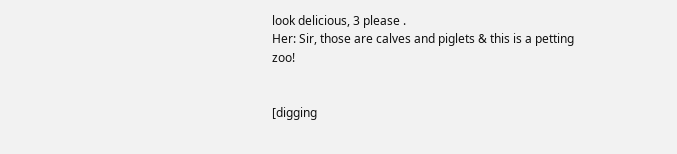look delicious, 3 please .
Her: Sir, those are calves and piglets & this is a petting zoo!


[digging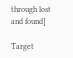through lost and found]

Target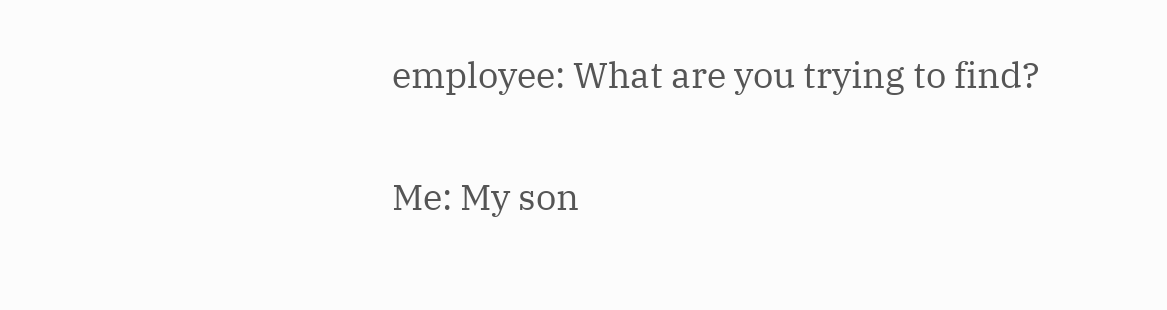employee: What are you trying to find?

Me: My son